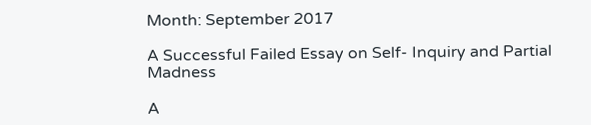Month: September 2017

A Successful Failed Essay on Self- Inquiry and Partial Madness

A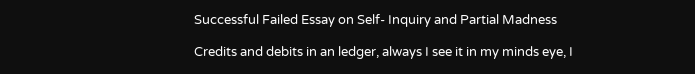Successful Failed Essay on Self- Inquiry and Partial Madness

Credits and debits in an ledger, always I see it in my minds eye, I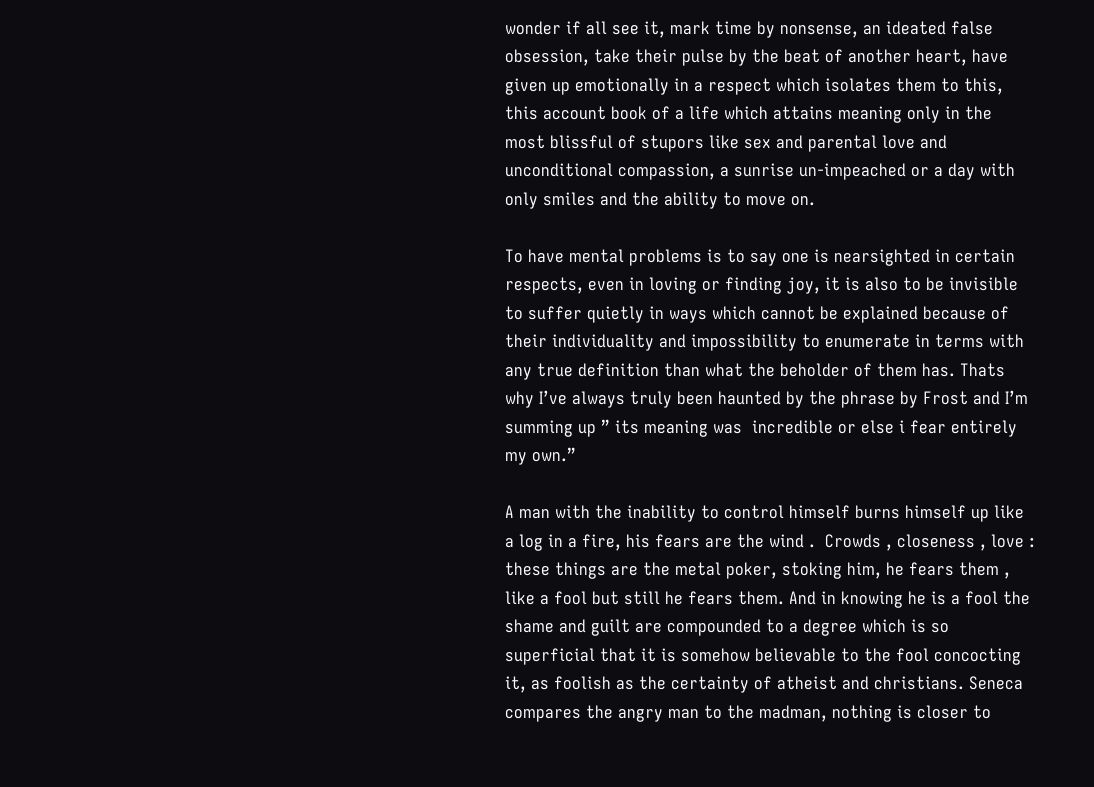wonder if all see it, mark time by nonsense, an ideated false obsession, take their pulse by the beat of another heart, have given up emotionally in a respect which isolates them to this, this account book of a life which attains meaning only in the most blissful of stupors like sex and parental love and unconditional compassion, a sunrise un-impeached or a day with only smiles and the ability to move on.

To have mental problems is to say one is nearsighted in certain respects, even in loving or finding joy, it is also to be invisible to suffer quietly in ways which cannot be explained because of their individuality and impossibility to enumerate in terms with any true definition than what the beholder of them has. Thats why I’ve always truly been haunted by the phrase by Frost and I’m summing up ” its meaning was  incredible or else i fear entirely my own.”

A man with the inability to control himself burns himself up like a log in a fire, his fears are the wind .  Crowds , closeness , love : these things are the metal poker, stoking him, he fears them , like a fool but still he fears them. And in knowing he is a fool the shame and guilt are compounded to a degree which is so superficial that it is somehow believable to the fool concocting it, as foolish as the certainty of atheist and christians. Seneca compares the angry man to the madman, nothing is closer to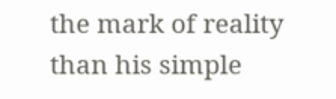the mark of reality than his simple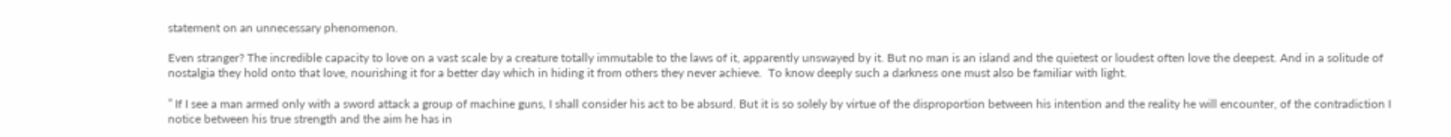statement on an unnecessary phenomenon.

Even stranger? The incredible capacity to love on a vast scale by a creature totally immutable to the laws of it, apparently unswayed by it. But no man is an island and the quietest or loudest often love the deepest. And in a solitude of nostalgia they hold onto that love, nourishing it for a better day which in hiding it from others they never achieve.  To know deeply such a darkness one must also be familiar with light.

” If I see a man armed only with a sword attack a group of machine guns, I shall consider his act to be absurd. But it is so solely by virtue of the disproportion between his intention and the reality he will encounter, of the contradiction I notice between his true strength and the aim he has in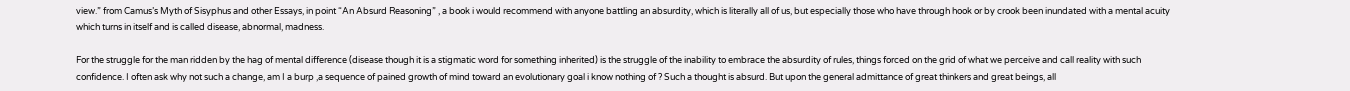view.” from Camus’s Myth of Sisyphus and other Essays, in point “An Absurd Reasoning” , a book i would recommend with anyone battling an absurdity, which is literally all of us, but especially those who have through hook or by crook been inundated with a mental acuity which turns in itself and is called disease, abnormal, madness.

For the struggle for the man ridden by the hag of mental difference (disease though it is a stigmatic word for something inherited) is the struggle of the inability to embrace the absurdity of rules, things forced on the grid of what we perceive and call reality with such confidence. I often ask why not such a change, am I a burp ,a sequence of pained growth of mind toward an evolutionary goal i know nothing of ? Such a thought is absurd. But upon the general admittance of great thinkers and great beings, all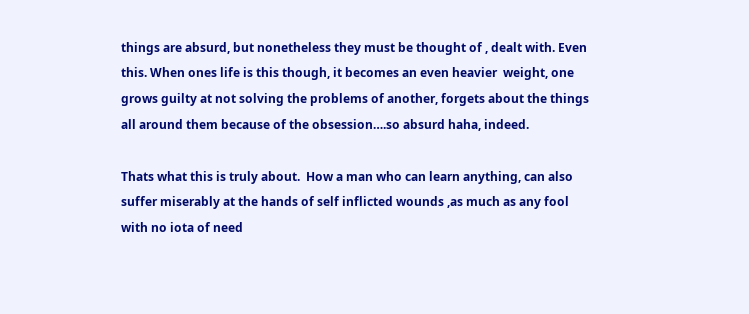things are absurd, but nonetheless they must be thought of , dealt with. Even this. When ones life is this though, it becomes an even heavier  weight, one grows guilty at not solving the problems of another, forgets about the things all around them because of the obsession….so absurd haha, indeed.

Thats what this is truly about.  How a man who can learn anything, can also suffer miserably at the hands of self inflicted wounds ,as much as any fool with no iota of need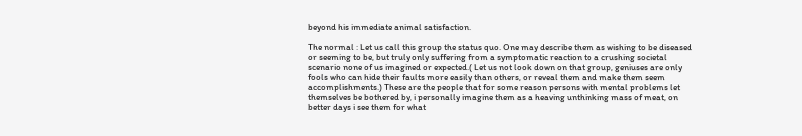beyond his immediate animal satisfaction.

The normal : Let us call this group the status quo. One may describe them as wishing to be diseased or seeming to be, but truly only suffering from a symptomatic reaction to a crushing societal scenario none of us imagined or expected.( Let us not look down on that group, geniuses are only fools who can hide their faults more easily than others, or reveal them and make them seem accomplishments.) These are the people that for some reason persons with mental problems let themselves be bothered by, i personally imagine them as a heaving unthinking mass of meat, on better days i see them for what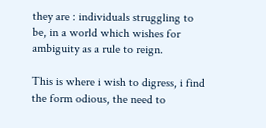they are : individuals struggling to be, in a world which wishes for ambiguity as a rule to reign.

This is where i wish to digress, i find the form odious, the need to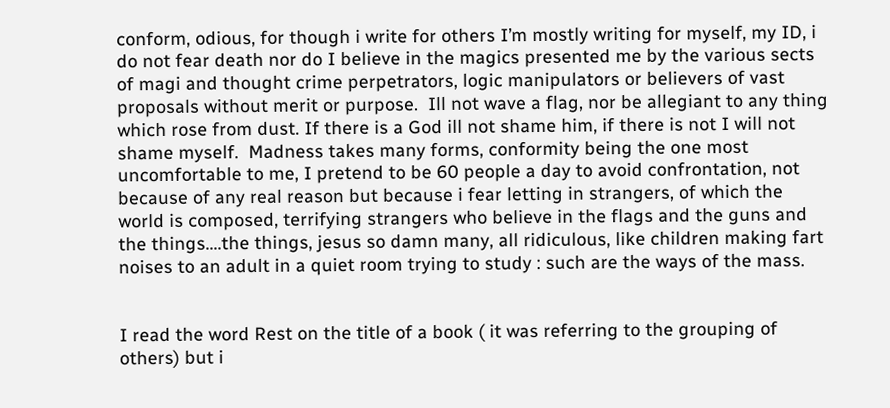conform, odious, for though i write for others I’m mostly writing for myself, my ID, i do not fear death nor do I believe in the magics presented me by the various sects of magi and thought crime perpetrators, logic manipulators or believers of vast proposals without merit or purpose.  Ill not wave a flag, nor be allegiant to any thing which rose from dust. If there is a God ill not shame him, if there is not I will not shame myself.  Madness takes many forms, conformity being the one most uncomfortable to me, I pretend to be 60 people a day to avoid confrontation, not because of any real reason but because i fear letting in strangers, of which the world is composed, terrifying strangers who believe in the flags and the guns and the things….the things, jesus so damn many, all ridiculous, like children making fart noises to an adult in a quiet room trying to study : such are the ways of the mass.


I read the word Rest on the title of a book ( it was referring to the grouping of others) but i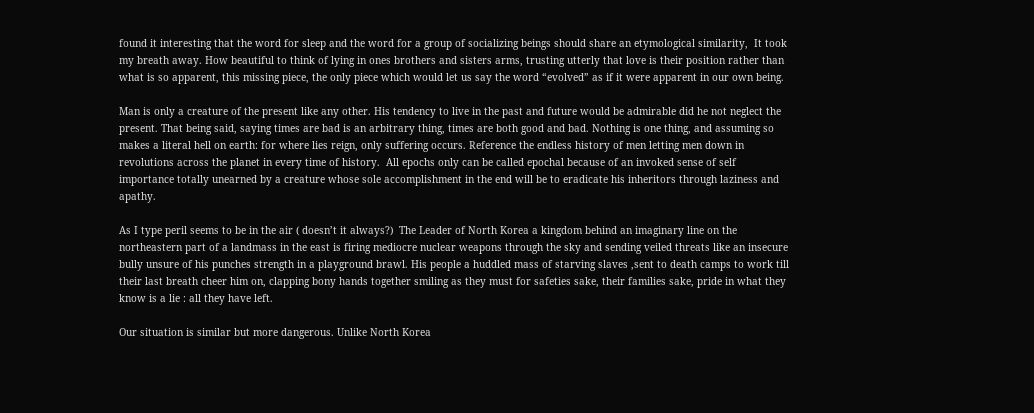found it interesting that the word for sleep and the word for a group of socializing beings should share an etymological similarity,  It took my breath away. How beautiful to think of lying in ones brothers and sisters arms, trusting utterly that love is their position rather than what is so apparent, this missing piece, the only piece which would let us say the word “evolved” as if it were apparent in our own being.

Man is only a creature of the present like any other. His tendency to live in the past and future would be admirable did he not neglect the present. That being said, saying times are bad is an arbitrary thing, times are both good and bad. Nothing is one thing, and assuming so makes a literal hell on earth: for where lies reign, only suffering occurs. Reference the endless history of men letting men down in revolutions across the planet in every time of history.  All epochs only can be called epochal because of an invoked sense of self importance totally unearned by a creature whose sole accomplishment in the end will be to eradicate his inheritors through laziness and apathy.

As I type peril seems to be in the air ( doesn’t it always?)  The Leader of North Korea a kingdom behind an imaginary line on the northeastern part of a landmass in the east is firing mediocre nuclear weapons through the sky and sending veiled threats like an insecure bully unsure of his punches strength in a playground brawl. His people a huddled mass of starving slaves ,sent to death camps to work till their last breath cheer him on, clapping bony hands together smiling as they must for safeties sake, their families sake, pride in what they know is a lie : all they have left.

Our situation is similar but more dangerous. Unlike North Korea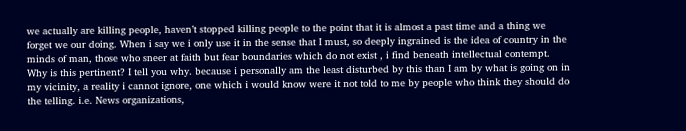we actually are killing people, haven’t stopped killing people to the point that it is almost a past time and a thing we forget we our doing. When i say we i only use it in the sense that I must, so deeply ingrained is the idea of country in the minds of man, those who sneer at faith but fear boundaries which do not exist , i find beneath intellectual contempt.  Why is this pertinent? I tell you why. because i personally am the least disturbed by this than I am by what is going on in my vicinity, a reality i cannot ignore, one which i would know were it not told to me by people who think they should do the telling. i.e. News organizations,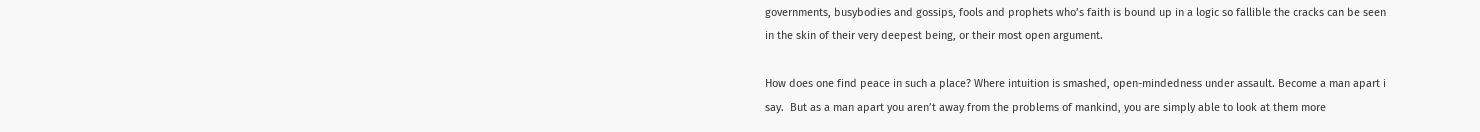governments, busybodies and gossips, fools and prophets who’s faith is bound up in a logic so fallible the cracks can be seen in the skin of their very deepest being, or their most open argument.

How does one find peace in such a place? Where intuition is smashed, open-mindedness under assault. Become a man apart i say.  But as a man apart you aren’t away from the problems of mankind, you are simply able to look at them more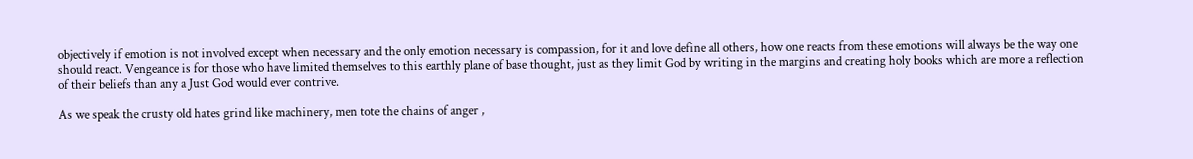objectively if emotion is not involved except when necessary and the only emotion necessary is compassion, for it and love define all others, how one reacts from these emotions will always be the way one should react. Vengeance is for those who have limited themselves to this earthly plane of base thought, just as they limit God by writing in the margins and creating holy books which are more a reflection of their beliefs than any a Just God would ever contrive.

As we speak the crusty old hates grind like machinery, men tote the chains of anger ,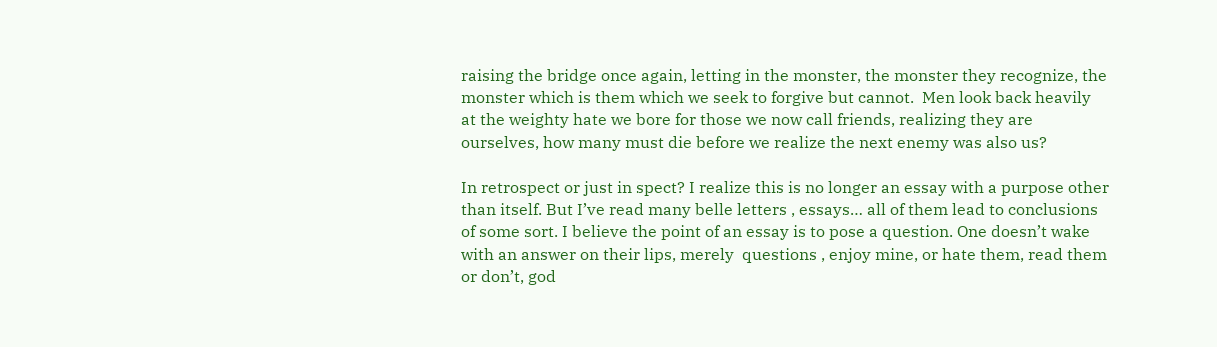raising the bridge once again, letting in the monster, the monster they recognize, the monster which is them which we seek to forgive but cannot.  Men look back heavily at the weighty hate we bore for those we now call friends, realizing they are ourselves, how many must die before we realize the next enemy was also us?

In retrospect or just in spect? I realize this is no longer an essay with a purpose other than itself. But I’ve read many belle letters , essays… all of them lead to conclusions of some sort. I believe the point of an essay is to pose a question. One doesn’t wake with an answer on their lips, merely  questions , enjoy mine, or hate them, read them or don’t, god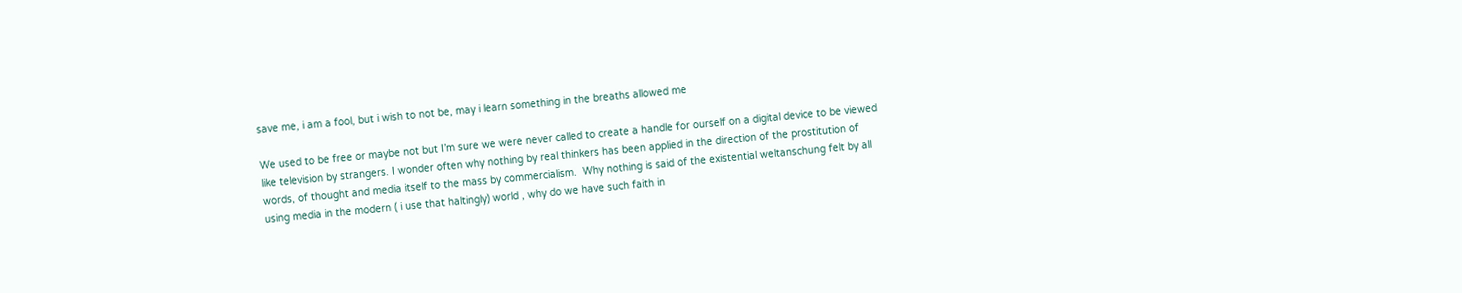save me, i am a fool, but i wish to not be, may i learn something in the breaths allowed me

We used to be free or maybe not but I’m sure we were never called to create a handle for ourself on a digital device to be viewed like television by strangers. I wonder often why nothing by real thinkers has been applied in the direction of the prostitution of words, of thought and media itself to the mass by commercialism.  Why nothing is said of the existential weltanschung felt by all using media in the modern ( i use that haltingly) world , why do we have such faith in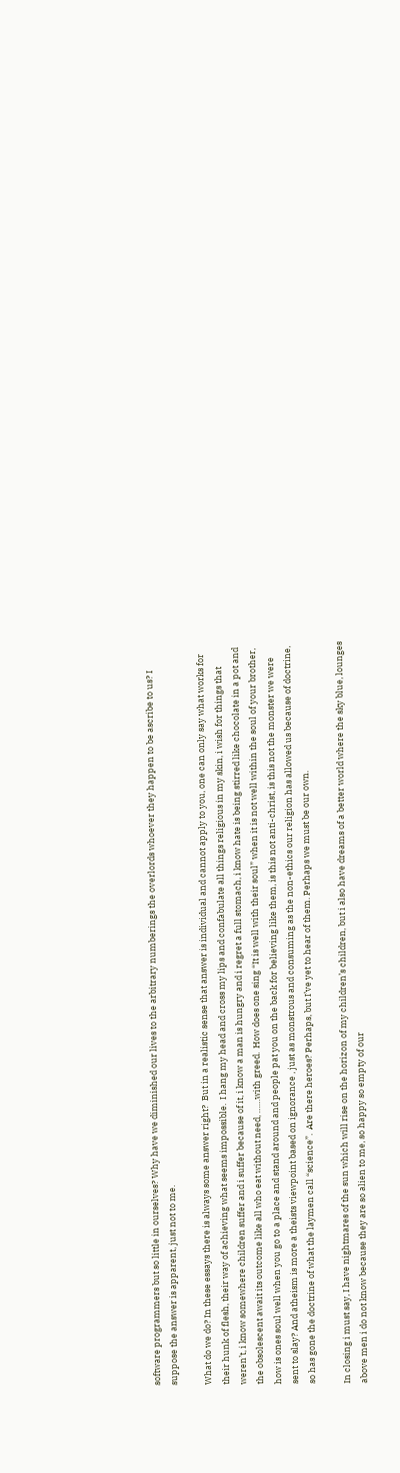software programmers but so little in ourselves? Why have we diminished our lives to the arbitrary numberings the overlords whoever they happen to be ascribe to us? I suppose the answer is apparent, just not to me.

What do we do? In these essays there is always some answer right?  But in a realistic sense that answer is individual and cannot apply to you, one can only say what works for their hunk of flesh, their way of achieving what seems impossible.  I hang my head and cross my lips and confabulate all things religious in my skin, i wish for things that weren’t, i know somewhere children suffer and i suffer because of it, i know a man is hungry and i regret a full stomach, i know hate is being stirred like chocolate in a pot and the obsolescent await its outcome like all who eat without need, ……with greed.  How does one sing “It is well with their soul” when it is not well within the soul of your brother, how is ones soul well when you go to a place and stand around and people pat you on the back for believing like them, is this not anti-christ, is this not the monster we were sent to slay? And atheism is more a theists viewpoint based on ignorance , just as monstrous and consuming as the non-ethics our religion has allowed us because of doctrine, so has gone the doctrine of what the laymen call “science”.  Are there heroes? Perhaps, but I’ve yet to hear of them. Perhaps we must be our own.

In closing i must say, I have nightmares of the sun which will rise on the horizon of my children’s children, but i also have dreams of a better world where the sky blue, lounges above men i do not know because they are so alien to me, so happy so empty of our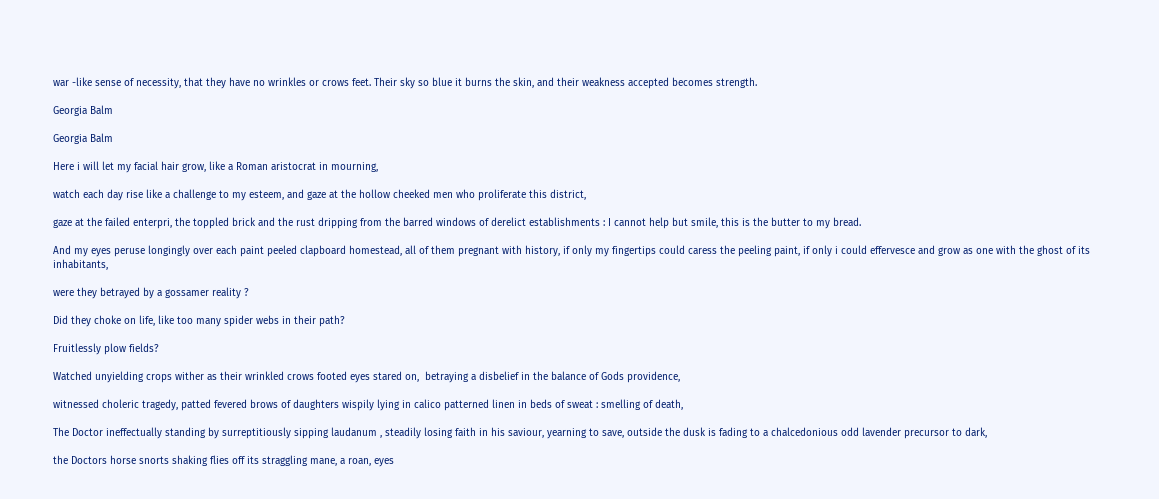war -like sense of necessity, that they have no wrinkles or crows feet. Their sky so blue it burns the skin, and their weakness accepted becomes strength.

Georgia Balm

Georgia Balm

Here i will let my facial hair grow, like a Roman aristocrat in mourning,

watch each day rise like a challenge to my esteem, and gaze at the hollow cheeked men who proliferate this district,

gaze at the failed enterpri, the toppled brick and the rust dripping from the barred windows of derelict establishments : I cannot help but smile, this is the butter to my bread.

And my eyes peruse longingly over each paint peeled clapboard homestead, all of them pregnant with history, if only my fingertips could caress the peeling paint, if only i could effervesce and grow as one with the ghost of its inhabitants,

were they betrayed by a gossamer reality ?

Did they choke on life, like too many spider webs in their path?

Fruitlessly plow fields?

Watched unyielding crops wither as their wrinkled crows footed eyes stared on,  betraying a disbelief in the balance of Gods providence,

witnessed choleric tragedy, patted fevered brows of daughters wispily lying in calico patterned linen in beds of sweat : smelling of death,

The Doctor ineffectually standing by surreptitiously sipping laudanum , steadily losing faith in his saviour, yearning to save, outside the dusk is fading to a chalcedonious odd lavender precursor to dark,

the Doctors horse snorts shaking flies off its straggling mane, a roan, eyes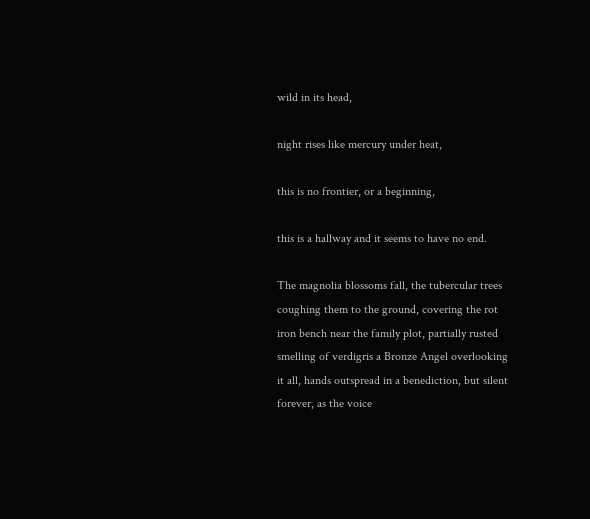wild in its head,

night rises like mercury under heat,

this is no frontier, or a beginning,

this is a hallway and it seems to have no end.

The magnolia blossoms fall, the tubercular trees coughing them to the ground, covering the rot iron bench near the family plot, partially rusted smelling of verdigris a Bronze Angel overlooking it all, hands outspread in a benediction, but silent forever, as the voice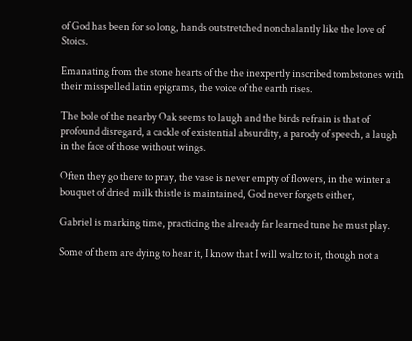of God has been for so long, hands outstretched nonchalantly like the love of Stoics.

Emanating from the stone hearts of the the inexpertly inscribed tombstones with their misspelled latin epigrams, the voice of the earth rises.

The bole of the nearby Oak seems to laugh and the birds refrain is that of profound disregard, a cackle of existential absurdity, a parody of speech, a laugh in the face of those without wings.

Often they go there to pray, the vase is never empty of flowers, in the winter a bouquet of dried  milk thistle is maintained, God never forgets either,

Gabriel is marking time, practicing the already far learned tune he must play.

Some of them are dying to hear it, I know that I will waltz to it, though not a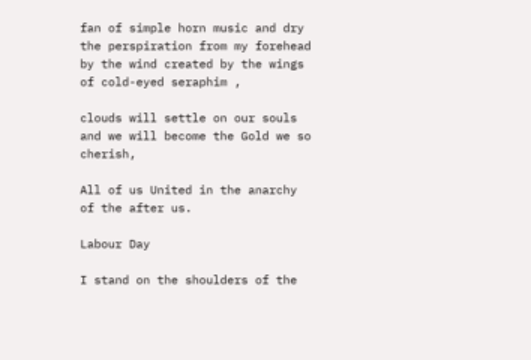fan of simple horn music and dry the perspiration from my forehead by the wind created by the wings of cold-eyed seraphim ,

clouds will settle on our souls and we will become the Gold we so cherish,

All of us United in the anarchy of the after us.

Labour Day

I stand on the shoulders of the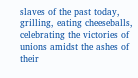slaves of the past today, grilling, eating cheeseballs, celebrating the victories of unions amidst the ashes of their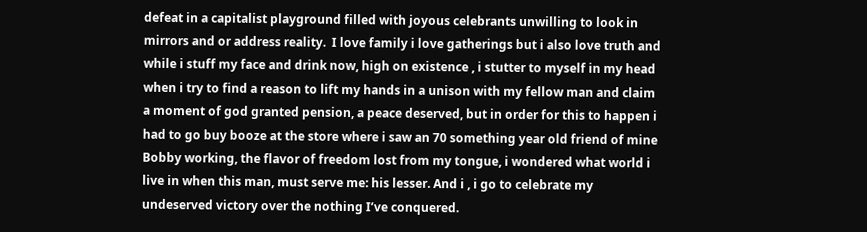defeat in a capitalist playground filled with joyous celebrants unwilling to look in mirrors and or address reality.  I love family i love gatherings but i also love truth and while i stuff my face and drink now, high on existence , i stutter to myself in my head when i try to find a reason to lift my hands in a unison with my fellow man and claim a moment of god granted pension, a peace deserved, but in order for this to happen i had to go buy booze at the store where i saw an 70 something year old friend of mine Bobby working, the flavor of freedom lost from my tongue, i wondered what world i live in when this man, must serve me: his lesser. And i , i go to celebrate my undeserved victory over the nothing I’ve conquered.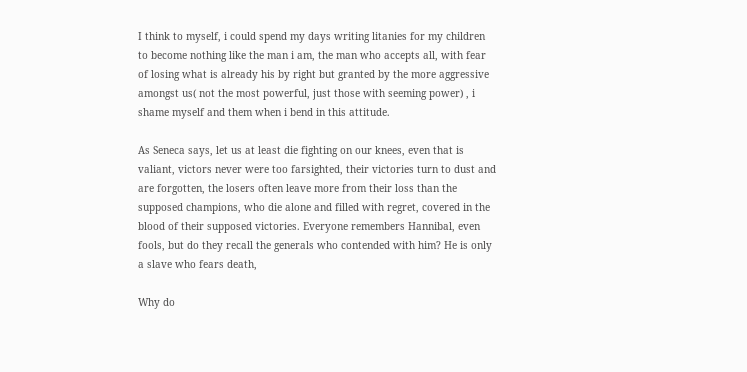I think to myself, i could spend my days writing litanies for my children to become nothing like the man i am, the man who accepts all, with fear of losing what is already his by right but granted by the more aggressive amongst us( not the most powerful, just those with seeming power) , i shame myself and them when i bend in this attitude.

As Seneca says, let us at least die fighting on our knees, even that is valiant, victors never were too farsighted, their victories turn to dust and are forgotten, the losers often leave more from their loss than the supposed champions, who die alone and filled with regret, covered in the blood of their supposed victories. Everyone remembers Hannibal, even fools, but do they recall the generals who contended with him? He is only a slave who fears death,

Why do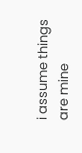i assume things are mine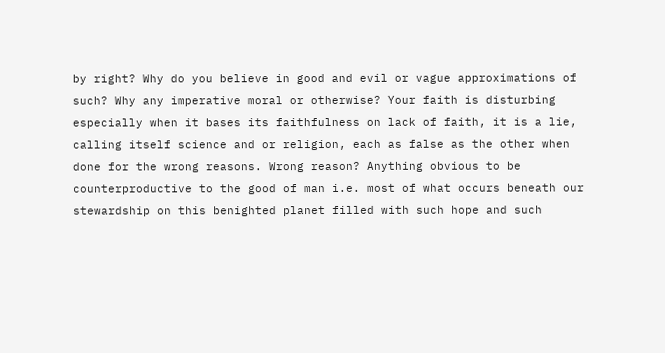by right? Why do you believe in good and evil or vague approximations of such? Why any imperative moral or otherwise? Your faith is disturbing especially when it bases its faithfulness on lack of faith, it is a lie, calling itself science and or religion, each as false as the other when done for the wrong reasons. Wrong reason? Anything obvious to be counterproductive to the good of man i.e. most of what occurs beneath our stewardship on this benighted planet filled with such hope and such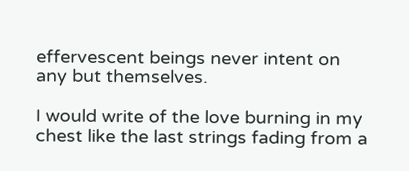effervescent beings never intent on any but themselves.

I would write of the love burning in my chest like the last strings fading from a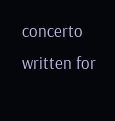concerto written for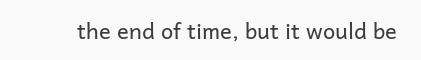the end of time, but it would be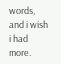words, and i wish i had more.